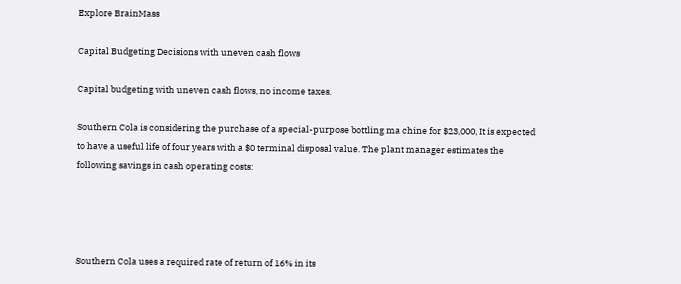Explore BrainMass

Capital Budgeting Decisions with uneven cash flows

Capital budgeting with uneven cash flows, no income taxes.

Southern Cola is considering the purchase of a special-purpose bottling ma chine for $23,000, It is expected to have a useful life of four years with a $0 terminal disposal value. The plant manager estimates the following savings in cash operating costs:




Southern Cola uses a required rate of return of 16% in its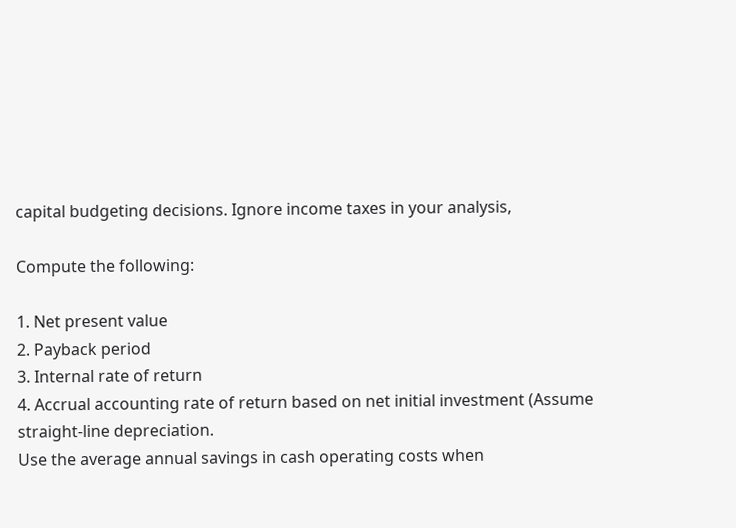capital budgeting decisions. Ignore income taxes in your analysis,

Compute the following:

1. Net present value
2. Payback period
3. Internal rate of return
4. Accrual accounting rate of return based on net initial investment (Assume straight-line depreciation.
Use the average annual savings in cash operating costs when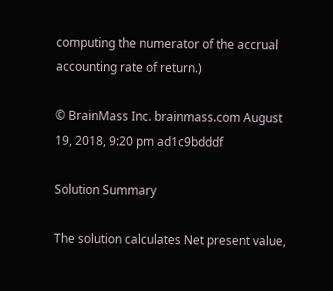computing the numerator of the accrual accounting rate of return.)

© BrainMass Inc. brainmass.com August 19, 2018, 9:20 pm ad1c9bdddf

Solution Summary

The solution calculates Net present value,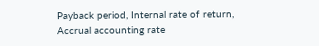Payback period, Internal rate of return, Accrual accounting rate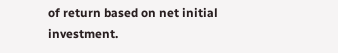of return based on net initial investment.